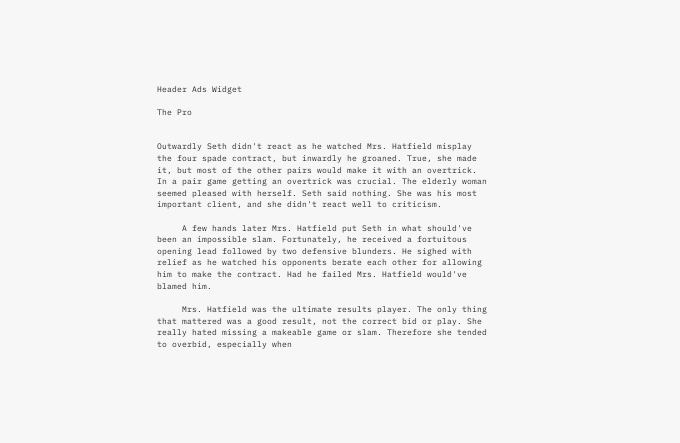Header Ads Widget

The Pro


Outwardly Seth didn't react as he watched Mrs. Hatfield misplay the four spade contract, but inwardly he groaned. True, she made it, but most of the other pairs would make it with an overtrick. In a pair game getting an overtrick was crucial. The elderly woman seemed pleased with herself. Seth said nothing. She was his most important client, and she didn't react well to criticism.

     A few hands later Mrs. Hatfield put Seth in what should've been an impossible slam. Fortunately, he received a fortuitous opening lead followed by two defensive blunders. He sighed with relief as he watched his opponents berate each other for allowing him to make the contract. Had he failed Mrs. Hatfield would've blamed him.

     Mrs. Hatfield was the ultimate results player. The only thing that mattered was a good result, not the correct bid or play. She really hated missing a makeable game or slam. Therefore she tended to overbid, especially when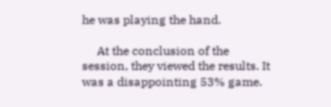he was playing the hand.

     At the conclusion of the session, they viewed the results. It was a disappointing 53% game.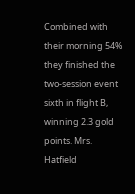Combined with their morning 54% they finished the two-session event sixth in flight B, winning 2.3 gold points. Mrs. Hatfield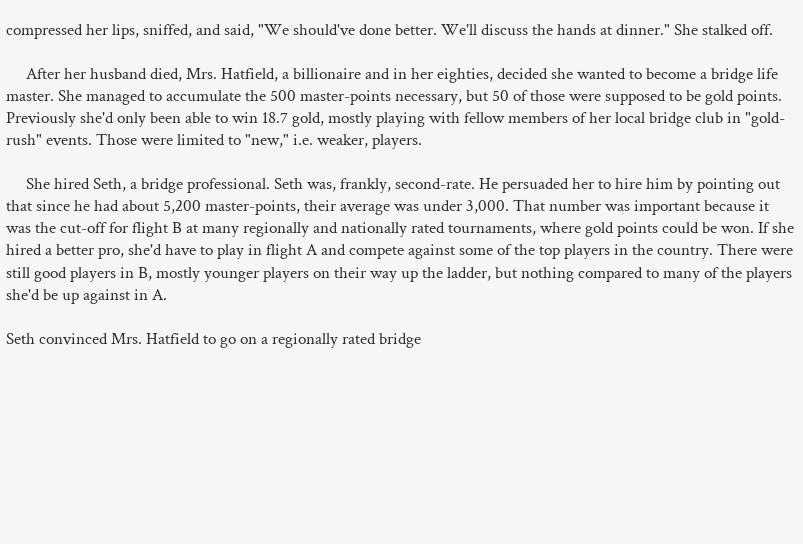compressed her lips, sniffed, and said, "We should've done better. We'll discuss the hands at dinner." She stalked off.

     After her husband died, Mrs. Hatfield, a billionaire and in her eighties, decided she wanted to become a bridge life master. She managed to accumulate the 500 master-points necessary, but 50 of those were supposed to be gold points. Previously she'd only been able to win 18.7 gold, mostly playing with fellow members of her local bridge club in "gold-rush" events. Those were limited to "new," i.e. weaker, players.

     She hired Seth, a bridge professional. Seth was, frankly, second-rate. He persuaded her to hire him by pointing out that since he had about 5,200 master-points, their average was under 3,000. That number was important because it was the cut-off for flight B at many regionally and nationally rated tournaments, where gold points could be won. If she hired a better pro, she'd have to play in flight A and compete against some of the top players in the country. There were still good players in B, mostly younger players on their way up the ladder, but nothing compared to many of the players she'd be up against in A.

Seth convinced Mrs. Hatfield to go on a regionally rated bridge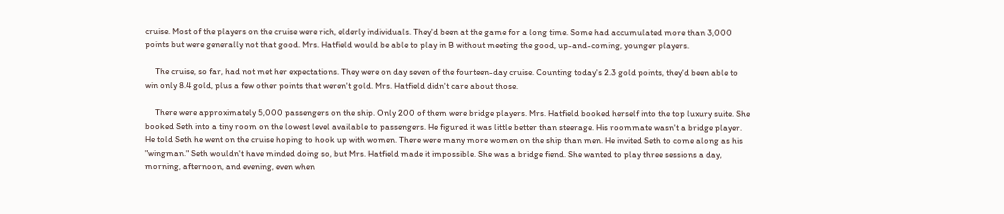cruise. Most of the players on the cruise were rich, elderly individuals. They'd been at the game for a long time. Some had accumulated more than 3,000 points but were generally not that good. Mrs. Hatfield would be able to play in B without meeting the good, up-and-coming, younger players.

     The cruise, so far, had not met her expectations. They were on day seven of the fourteen-day cruise. Counting today's 2.3 gold points, they'd been able to win only 8.4 gold, plus a few other points that weren't gold. Mrs. Hatfield didn't care about those.

     There were approximately 5,000 passengers on the ship. Only 200 of them were bridge players. Mrs. Hatfield booked herself into the top luxury suite. She booked Seth into a tiny room on the lowest level available to passengers. He figured it was little better than steerage. His roommate wasn't a bridge player. He told Seth he went on the cruise hoping to hook up with women. There were many more women on the ship than men. He invited Seth to come along as his "wingman." Seth wouldn't have minded doing so, but Mrs. Hatfield made it impossible. She was a bridge fiend. She wanted to play three sessions a day, morning, afternoon, and evening, even when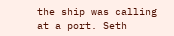the ship was calling at a port. Seth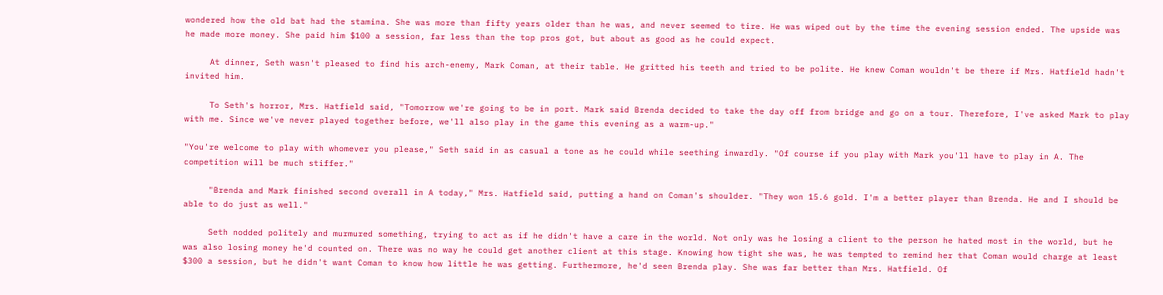wondered how the old bat had the stamina. She was more than fifty years older than he was, and never seemed to tire. He was wiped out by the time the evening session ended. The upside was he made more money. She paid him $100 a session, far less than the top pros got, but about as good as he could expect.

     At dinner, Seth wasn't pleased to find his arch-enemy, Mark Coman, at their table. He gritted his teeth and tried to be polite. He knew Coman wouldn't be there if Mrs. Hatfield hadn't invited him.

     To Seth's horror, Mrs. Hatfield said, "Tomorrow we're going to be in port. Mark said Brenda decided to take the day off from bridge and go on a tour. Therefore, I've asked Mark to play with me. Since we've never played together before, we'll also play in the game this evening as a warm-up."

"You're welcome to play with whomever you please," Seth said in as casual a tone as he could while seething inwardly. "Of course if you play with Mark you'll have to play in A. The competition will be much stiffer."

     "Brenda and Mark finished second overall in A today," Mrs. Hatfield said, putting a hand on Coman's shoulder. "They won 15.6 gold. I'm a better player than Brenda. He and I should be able to do just as well."

     Seth nodded politely and murmured something, trying to act as if he didn't have a care in the world. Not only was he losing a client to the person he hated most in the world, but he was also losing money he'd counted on. There was no way he could get another client at this stage. Knowing how tight she was, he was tempted to remind her that Coman would charge at least $300 a session, but he didn't want Coman to know how little he was getting. Furthermore, he'd seen Brenda play. She was far better than Mrs. Hatfield. Of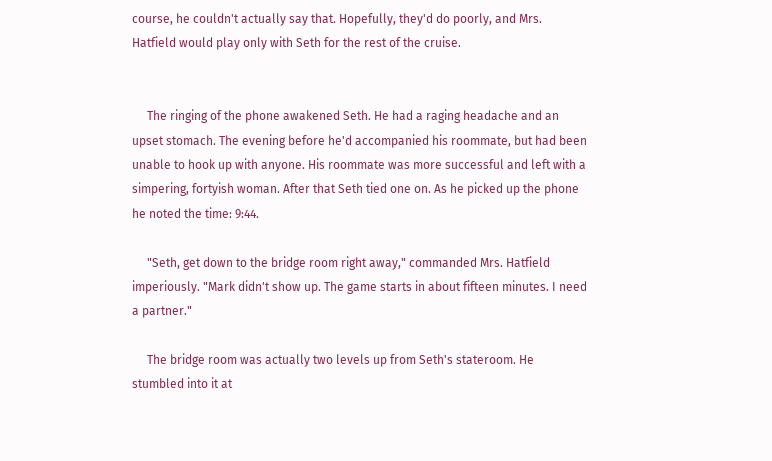course, he couldn't actually say that. Hopefully, they'd do poorly, and Mrs. Hatfield would play only with Seth for the rest of the cruise.


     The ringing of the phone awakened Seth. He had a raging headache and an upset stomach. The evening before he'd accompanied his roommate, but had been unable to hook up with anyone. His roommate was more successful and left with a simpering, fortyish woman. After that Seth tied one on. As he picked up the phone he noted the time: 9:44.

     "Seth, get down to the bridge room right away," commanded Mrs. Hatfield imperiously. "Mark didn't show up. The game starts in about fifteen minutes. I need a partner."

     The bridge room was actually two levels up from Seth's stateroom. He stumbled into it at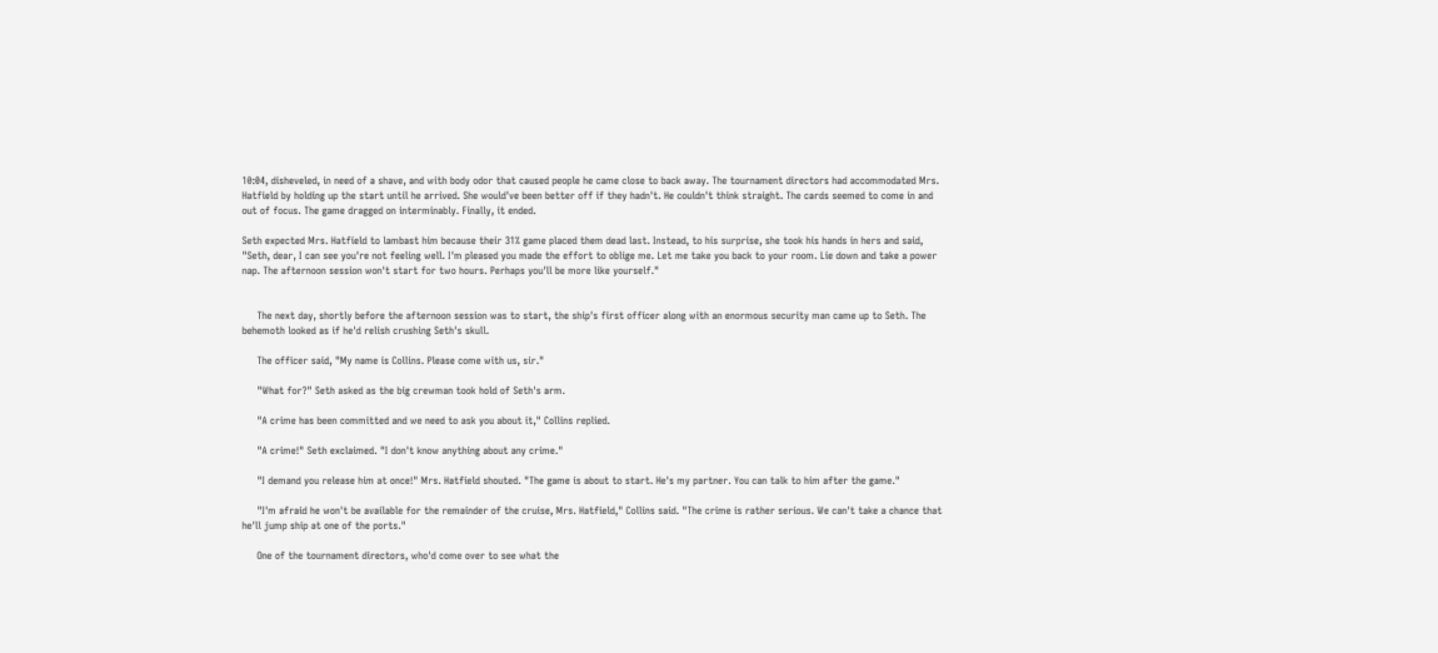10:04, disheveled, in need of a shave, and with body odor that caused people he came close to back away. The tournament directors had accommodated Mrs. Hatfield by holding up the start until he arrived. She would've been better off if they hadn't. He couldn't think straight. The cards seemed to come in and out of focus. The game dragged on interminably. Finally, it ended.

Seth expected Mrs. Hatfield to lambast him because their 31% game placed them dead last. Instead, to his surprise, she took his hands in hers and said, "Seth, dear, I can see you're not feeling well. I'm pleased you made the effort to oblige me. Let me take you back to your room. Lie down and take a power nap. The afternoon session won't start for two hours. Perhaps you'll be more like yourself."


     The next day, shortly before the afternoon session was to start, the ship's first officer along with an enormous security man came up to Seth. The behemoth looked as if he'd relish crushing Seth's skull.

     The officer said, "My name is Collins. Please come with us, sir."

     "What for?" Seth asked as the big crewman took hold of Seth's arm.

     "A crime has been committed and we need to ask you about it," Collins replied.

     "A crime!" Seth exclaimed. "I don't know anything about any crime."

     "I demand you release him at once!" Mrs. Hatfield shouted. "The game is about to start. He's my partner. You can talk to him after the game."

     "I'm afraid he won't be available for the remainder of the cruise, Mrs. Hatfield," Collins said. "The crime is rather serious. We can't take a chance that he'll jump ship at one of the ports."

     One of the tournament directors, who'd come over to see what the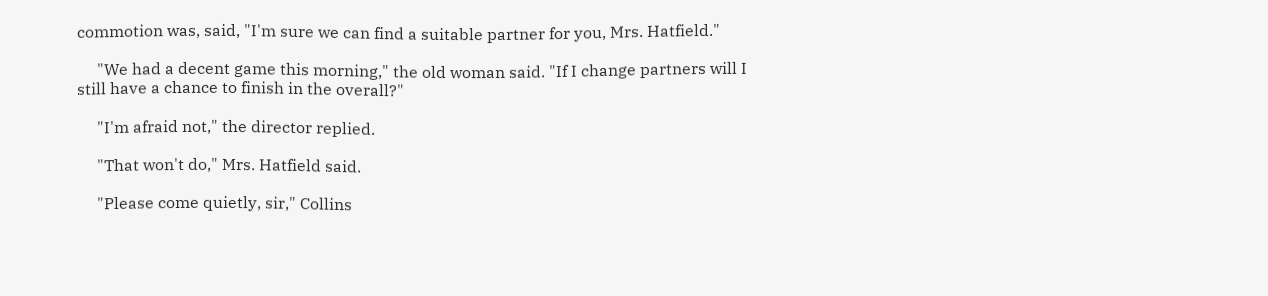commotion was, said, "I'm sure we can find a suitable partner for you, Mrs. Hatfield."

     "We had a decent game this morning," the old woman said. "If I change partners will I still have a chance to finish in the overall?"

     "I'm afraid not," the director replied.

     "That won't do," Mrs. Hatfield said.

     "Please come quietly, sir," Collins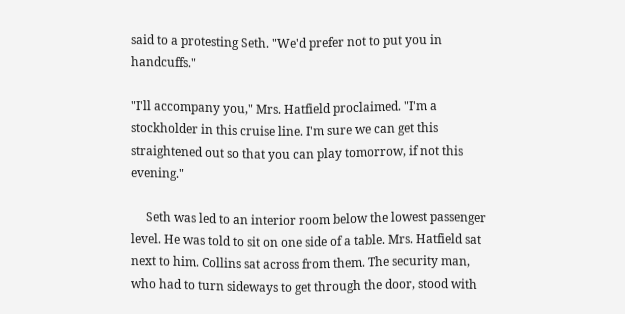said to a protesting Seth. "We'd prefer not to put you in handcuffs."

"I'll accompany you," Mrs. Hatfield proclaimed. "I'm a stockholder in this cruise line. I'm sure we can get this straightened out so that you can play tomorrow, if not this evening."

     Seth was led to an interior room below the lowest passenger level. He was told to sit on one side of a table. Mrs. Hatfield sat next to him. Collins sat across from them. The security man, who had to turn sideways to get through the door, stood with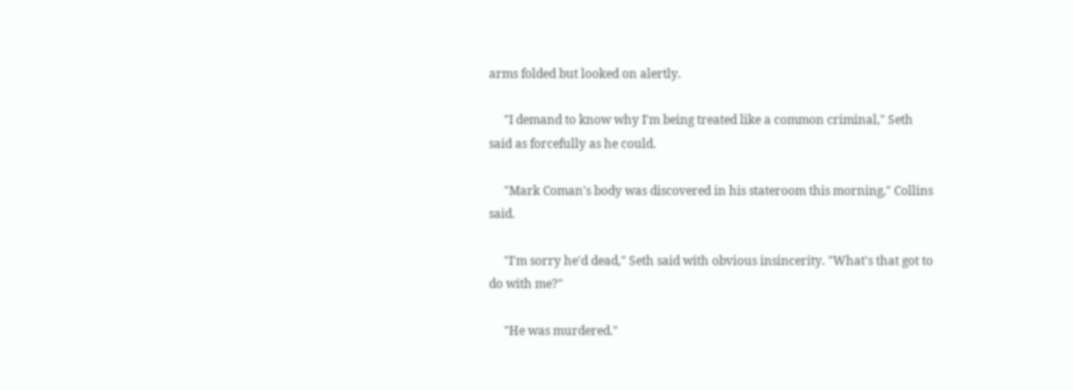arms folded but looked on alertly.

     "I demand to know why I'm being treated like a common criminal," Seth said as forcefully as he could.

     "Mark Coman's body was discovered in his stateroom this morning," Collins said.

     "I'm sorry he'd dead," Seth said with obvious insincerity. "What's that got to do with me?"

     "He was murdered."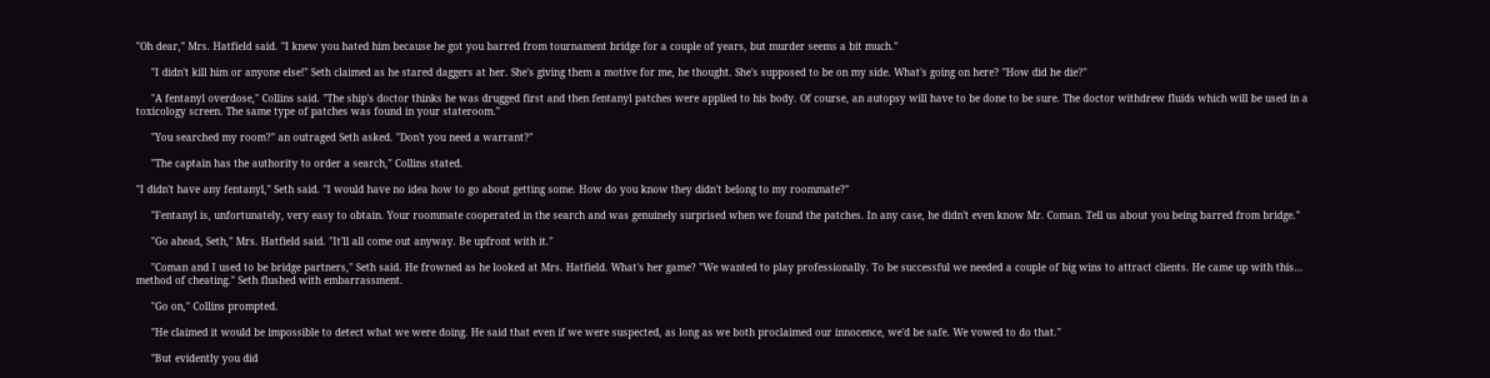"Oh dear," Mrs. Hatfield said. "I knew you hated him because he got you barred from tournament bridge for a couple of years, but murder seems a bit much."

     "I didn't kill him or anyone else!" Seth claimed as he stared daggers at her. She's giving them a motive for me, he thought. She's supposed to be on my side. What's going on here? "How did he die?"

     "A fentanyl overdose," Collins said. "The ship's doctor thinks he was drugged first and then fentanyl patches were applied to his body. Of course, an autopsy will have to be done to be sure. The doctor withdrew fluids which will be used in a toxicology screen. The same type of patches was found in your stateroom."

     "You searched my room?" an outraged Seth asked. "Don't you need a warrant?"

     "The captain has the authority to order a search," Collins stated.

"I didn't have any fentanyl," Seth said. "I would have no idea how to go about getting some. How do you know they didn't belong to my roommate?"

     "Fentanyl is, unfortunately, very easy to obtain. Your roommate cooperated in the search and was genuinely surprised when we found the patches. In any case, he didn't even know Mr. Coman. Tell us about you being barred from bridge."

     "Go ahead, Seth," Mrs. Hatfield said. "It'll all come out anyway. Be upfront with it."

     "Coman and I used to be bridge partners," Seth said. He frowned as he looked at Mrs. Hatfield. What's her game? "We wanted to play professionally. To be successful we needed a couple of big wins to attract clients. He came up with this… method of cheating." Seth flushed with embarrassment.

     "Go on," Collins prompted.

     "He claimed it would be impossible to detect what we were doing. He said that even if we were suspected, as long as we both proclaimed our innocence, we'd be safe. We vowed to do that."

     "But evidently you did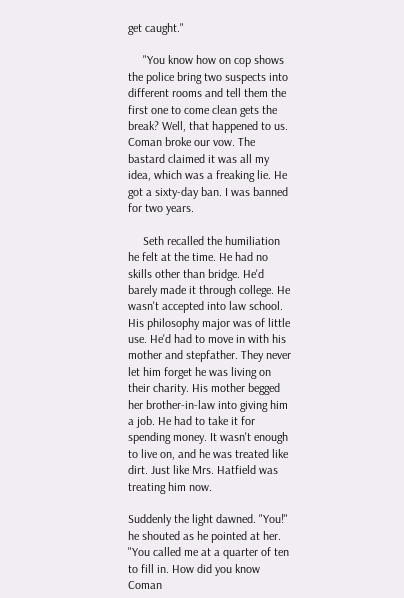get caught."

     "You know how on cop shows the police bring two suspects into different rooms and tell them the first one to come clean gets the break? Well, that happened to us. Coman broke our vow. The bastard claimed it was all my idea, which was a freaking lie. He got a sixty-day ban. I was banned for two years.

     Seth recalled the humiliation he felt at the time. He had no skills other than bridge. He'd barely made it through college. He wasn't accepted into law school. His philosophy major was of little use. He'd had to move in with his mother and stepfather. They never let him forget he was living on their charity. His mother begged her brother-in-law into giving him a job. He had to take it for spending money. It wasn't enough to live on, and he was treated like dirt. Just like Mrs. Hatfield was treating him now.

Suddenly the light dawned. "You!" he shouted as he pointed at her. "You called me at a quarter of ten to fill in. How did you know Coman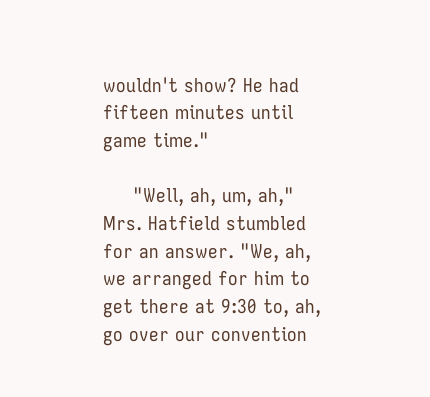wouldn't show? He had fifteen minutes until game time."

     "Well, ah, um, ah," Mrs. Hatfield stumbled for an answer. "We, ah, we arranged for him to get there at 9:30 to, ah, go over our convention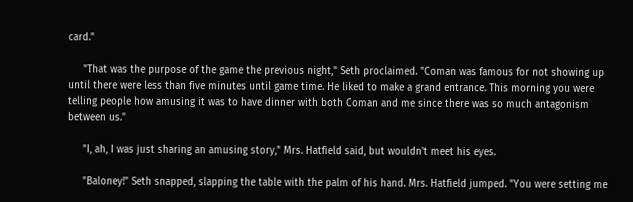card."

     "That was the purpose of the game the previous night," Seth proclaimed. "Coman was famous for not showing up until there were less than five minutes until game time. He liked to make a grand entrance. This morning you were telling people how amusing it was to have dinner with both Coman and me since there was so much antagonism between us."

     "I, ah, I was just sharing an amusing story," Mrs. Hatfield said, but wouldn't meet his eyes.

     "Baloney!" Seth snapped, slapping the table with the palm of his hand. Mrs. Hatfield jumped. "You were setting me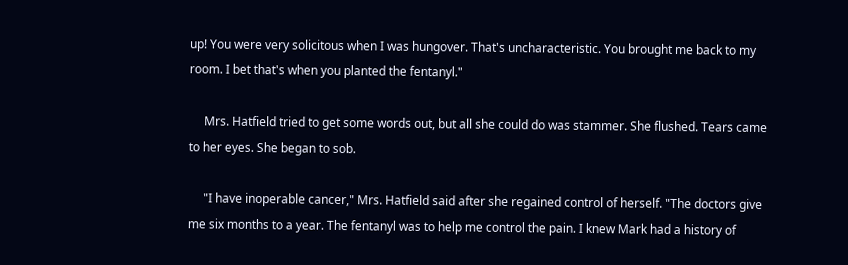up! You were very solicitous when I was hungover. That's uncharacteristic. You brought me back to my room. I bet that's when you planted the fentanyl."

     Mrs. Hatfield tried to get some words out, but all she could do was stammer. She flushed. Tears came to her eyes. She began to sob.

     "I have inoperable cancer," Mrs. Hatfield said after she regained control of herself. "The doctors give me six months to a year. The fentanyl was to help me control the pain. I knew Mark had a history of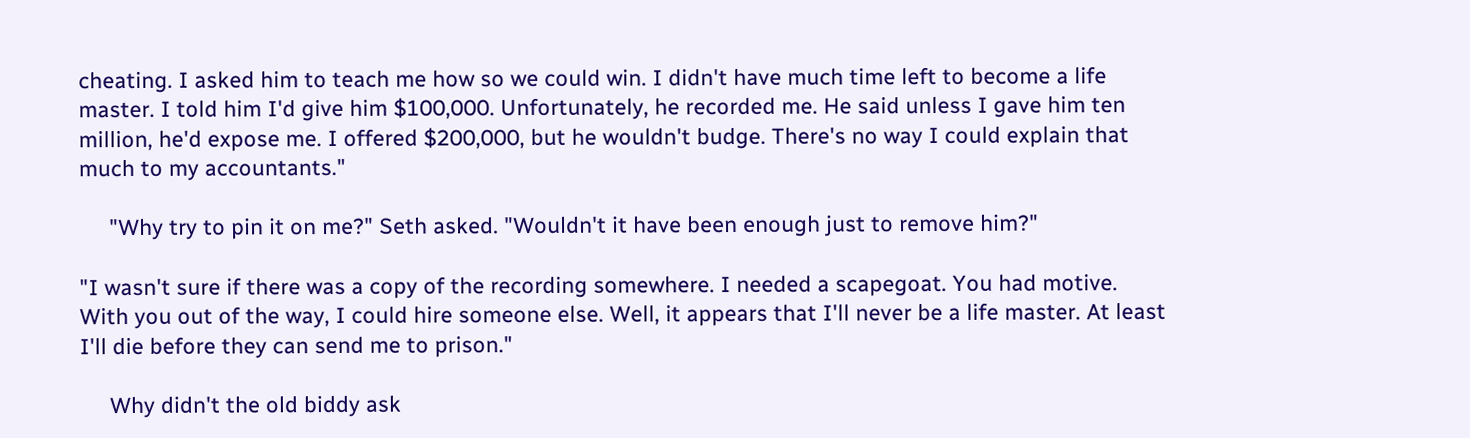cheating. I asked him to teach me how so we could win. I didn't have much time left to become a life master. I told him I'd give him $100,000. Unfortunately, he recorded me. He said unless I gave him ten million, he'd expose me. I offered $200,000, but he wouldn't budge. There's no way I could explain that much to my accountants."

     "Why try to pin it on me?" Seth asked. "Wouldn't it have been enough just to remove him?"

"I wasn't sure if there was a copy of the recording somewhere. I needed a scapegoat. You had motive. With you out of the way, I could hire someone else. Well, it appears that I'll never be a life master. At least I'll die before they can send me to prison."

     Why didn't the old biddy ask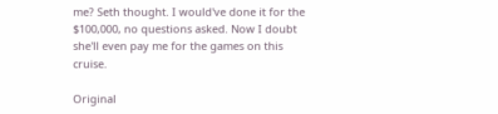me? Seth thought. I would've done it for the $100,000, no questions asked. Now I doubt she'll even pay me for the games on this cruise.

Original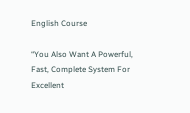English Course

“You Also Want A Powerful, Fast, Complete System For Excellent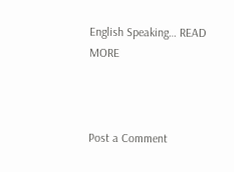English Speaking… READ MORE



Post a Comment